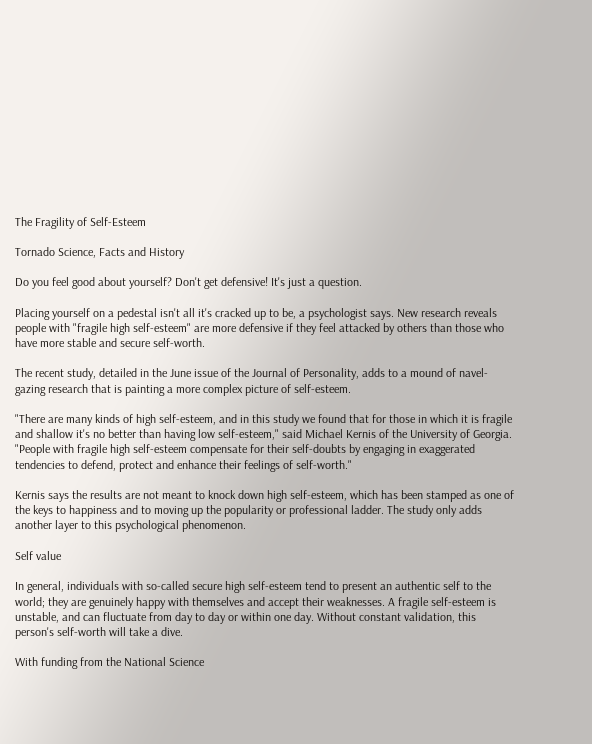The Fragility of Self-Esteem

Tornado Science, Facts and History

Do you feel good about yourself? Don't get defensive! It's just a question.

Placing yourself on a pedestal isn't all it's cracked up to be, a psychologist says. New research reveals people with "fragile high self-esteem" are more defensive if they feel attacked by others than those who have more stable and secure self-worth.

The recent study, detailed in the June issue of the Journal of Personality, adds to a mound of navel-gazing research that is painting a more complex picture of self-esteem.

"There are many kinds of high self-esteem, and in this study we found that for those in which it is fragile and shallow it's no better than having low self-esteem," said Michael Kernis of the University of Georgia. "People with fragile high self-esteem compensate for their self-doubts by engaging in exaggerated tendencies to defend, protect and enhance their feelings of self-worth."

Kernis says the results are not meant to knock down high self-esteem, which has been stamped as one of the keys to happiness and to moving up the popularity or professional ladder. The study only adds another layer to this psychological phenomenon.

Self value

In general, individuals with so-called secure high self-esteem tend to present an authentic self to the world; they are genuinely happy with themselves and accept their weaknesses. A fragile self-esteem is unstable, and can fluctuate from day to day or within one day. Without constant validation, this person's self-worth will take a dive.

With funding from the National Science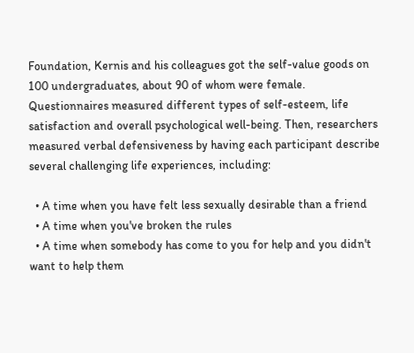Foundation, Kernis and his colleagues got the self-value goods on 100 undergraduates, about 90 of whom were female. Questionnaires measured different types of self-esteem, life satisfaction and overall psychological well-being. Then, researchers measured verbal defensiveness by having each participant describe several challenging life experiences, including:

  • A time when you have felt less sexually desirable than a friend
  • A time when you've broken the rules
  • A time when somebody has come to you for help and you didn't want to help them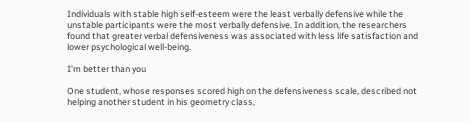Individuals with stable high self-esteem were the least verbally defensive while the unstable participants were the most verbally defensive. In addition, the researchers found that greater verbal defensiveness was associated with less life satisfaction and lower psychological well-being.

I'm better than you

One student, whose responses scored high on the defensiveness scale, described not helping another student in his geometry class,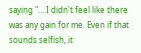saying "… I didn't feel like there was any gain for me. Even if that sounds selfish, it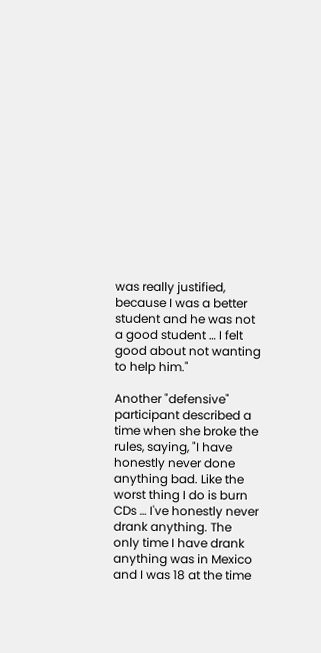was really justified, because I was a better student and he was not a good student … I felt good about not wanting to help him."

Another "defensive" participant described a time when she broke the rules, saying, "I have honestly never done anything bad. Like the worst thing I do is burn CDs … I've honestly never drank anything. The only time I have drank anything was in Mexico and I was 18 at the time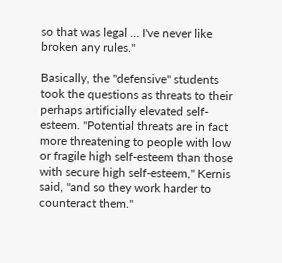so that was legal … I've never like broken any rules."

Basically, the "defensive" students took the questions as threats to their perhaps artificially elevated self-esteem. "Potential threats are in fact more threatening to people with low or fragile high self-esteem than those with secure high self-esteem," Kernis said, "and so they work harder to counteract them."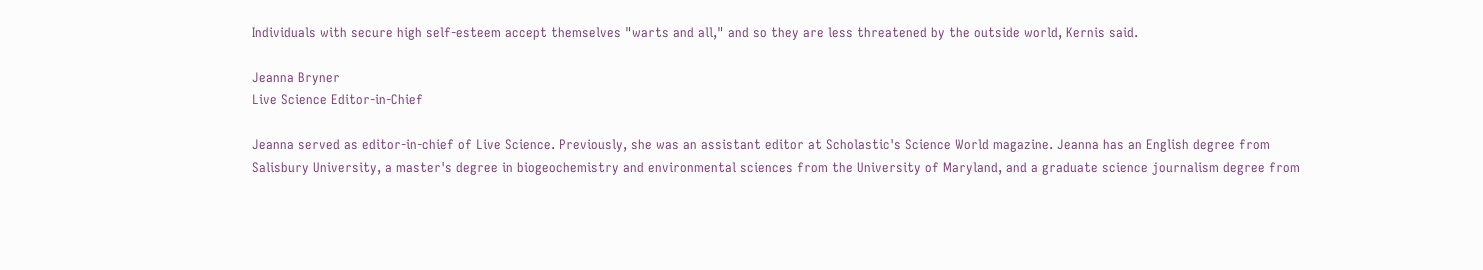Individuals with secure high self-esteem accept themselves "warts and all," and so they are less threatened by the outside world, Kernis said.

Jeanna Bryner
Live Science Editor-in-Chief

Jeanna served as editor-in-chief of Live Science. Previously, she was an assistant editor at Scholastic's Science World magazine. Jeanna has an English degree from Salisbury University, a master's degree in biogeochemistry and environmental sciences from the University of Maryland, and a graduate science journalism degree from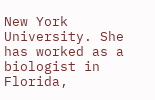New York University. She has worked as a biologist in Florida,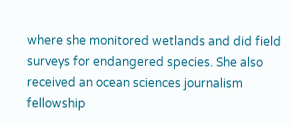where she monitored wetlands and did field surveys for endangered species. She also received an ocean sciences journalism fellowship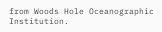from Woods Hole Oceanographic Institution.